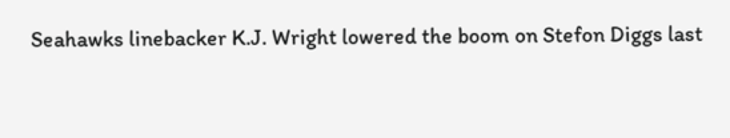Seahawks linebacker K.J. Wright lowered the boom on Stefon Diggs last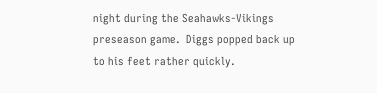night during the Seahawks-Vikings preseason game.  Diggs popped back up to his feet rather quickly.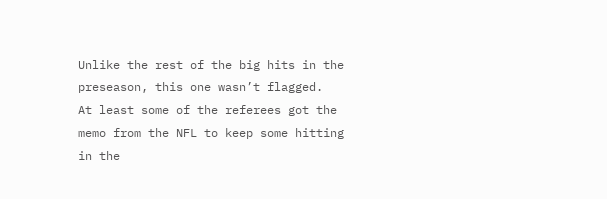Unlike the rest of the big hits in the preseason, this one wasn’t flagged.  At least some of the referees got the memo from the NFL to keep some hitting in the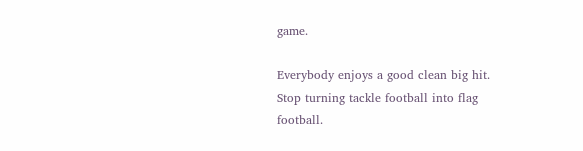game.

Everybody enjoys a good clean big hit.  Stop turning tackle football into flag football.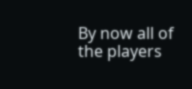By now all of the players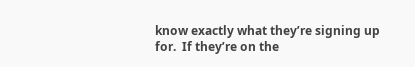know exactly what they’re signing up for.  If they’re on the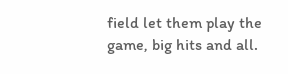field let them play the game, big hits and all.